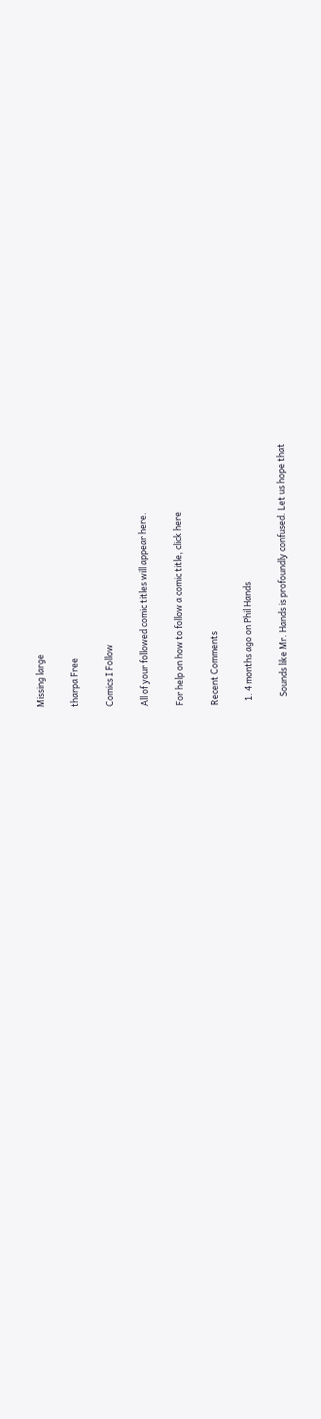Missing large

tharpa Free

Comics I Follow

All of your followed comic titles will appear here.

For help on how to follow a comic title, click here

Recent Comments

  1. 4 months ago on Phil Hands

    Sounds like Mr. Hands is profoundly confused. Let us hope that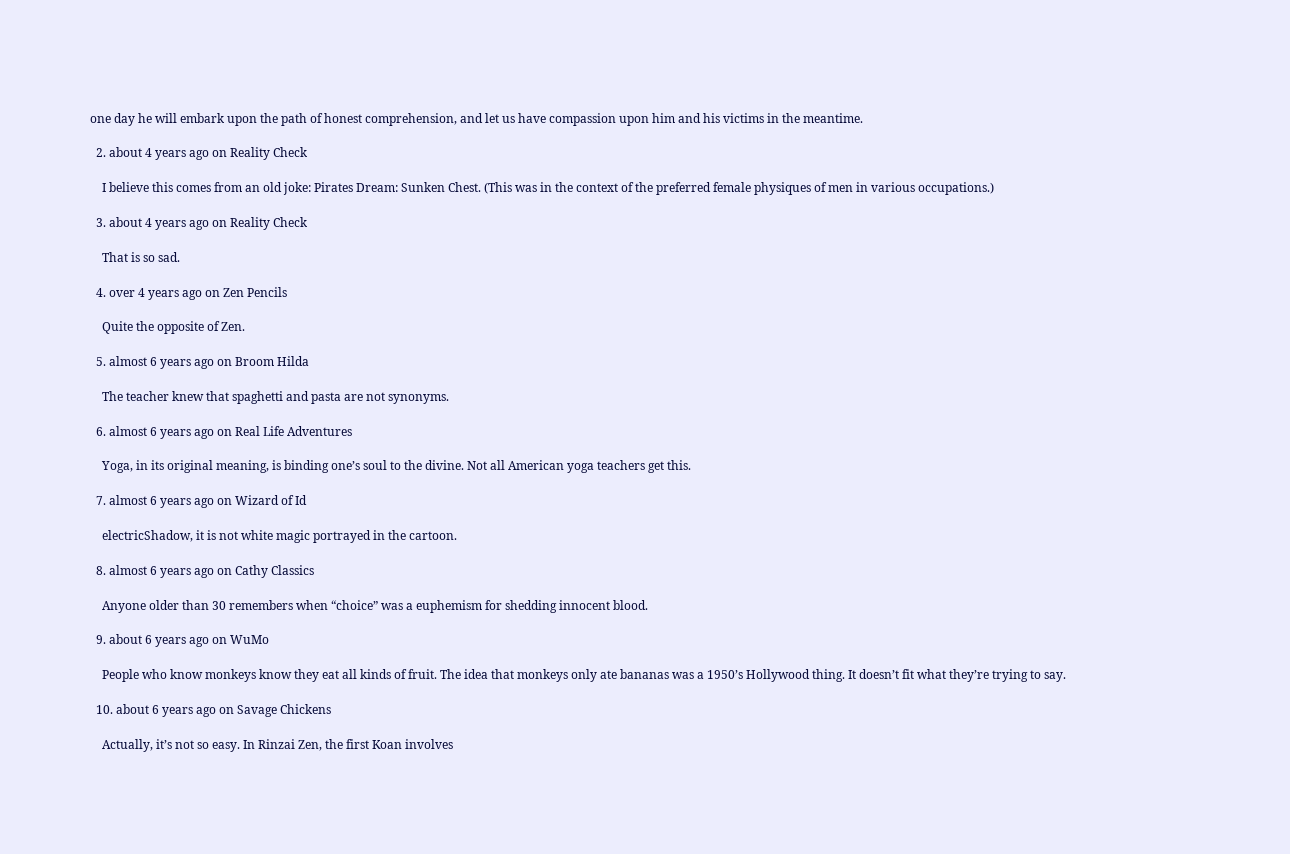one day he will embark upon the path of honest comprehension, and let us have compassion upon him and his victims in the meantime.

  2. about 4 years ago on Reality Check

    I believe this comes from an old joke: Pirates Dream: Sunken Chest. (This was in the context of the preferred female physiques of men in various occupations.)

  3. about 4 years ago on Reality Check

    That is so sad.

  4. over 4 years ago on Zen Pencils

    Quite the opposite of Zen.

  5. almost 6 years ago on Broom Hilda

    The teacher knew that spaghetti and pasta are not synonyms.

  6. almost 6 years ago on Real Life Adventures

    Yoga, in its original meaning, is binding one’s soul to the divine. Not all American yoga teachers get this.

  7. almost 6 years ago on Wizard of Id

    electricShadow, it is not white magic portrayed in the cartoon.

  8. almost 6 years ago on Cathy Classics

    Anyone older than 30 remembers when “choice” was a euphemism for shedding innocent blood.

  9. about 6 years ago on WuMo

    People who know monkeys know they eat all kinds of fruit. The idea that monkeys only ate bananas was a 1950’s Hollywood thing. It doesn’t fit what they’re trying to say.

  10. about 6 years ago on Savage Chickens

    Actually, it’s not so easy. In Rinzai Zen, the first Koan involves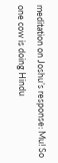meditation on Joshu’s response: Mu! So one cow is doing Hindu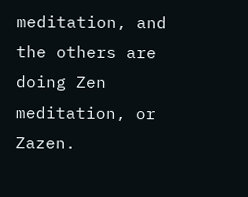meditation, and the others are doing Zen meditation, or Zazen.